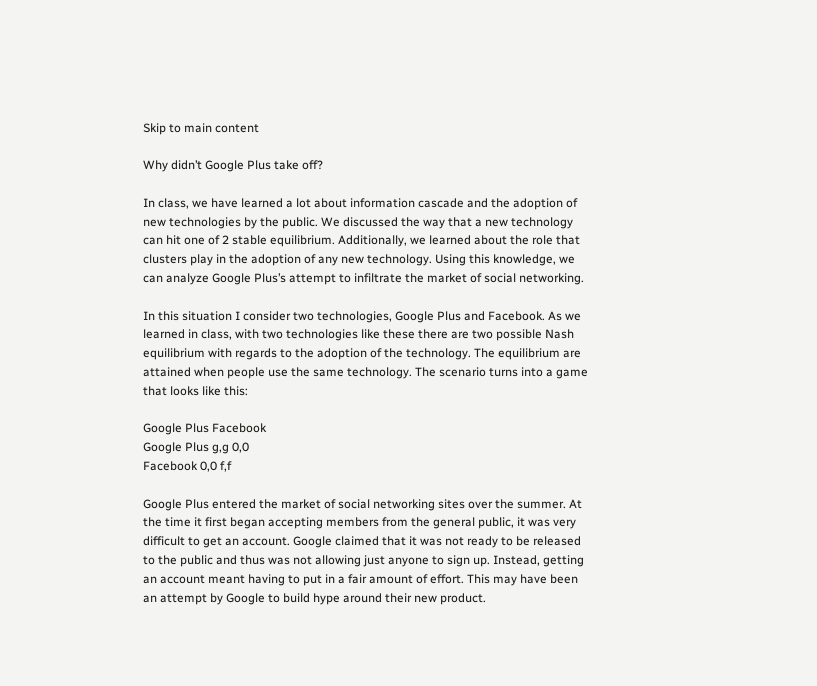Skip to main content

Why didn’t Google Plus take off?

In class, we have learned a lot about information cascade and the adoption of new technologies by the public. We discussed the way that a new technology can hit one of 2 stable equilibrium. Additionally, we learned about the role that clusters play in the adoption of any new technology. Using this knowledge, we can analyze Google Plus’s attempt to infiltrate the market of social networking.

In this situation I consider two technologies, Google Plus and Facebook. As we learned in class, with two technologies like these there are two possible Nash equilibrium with regards to the adoption of the technology. The equilibrium are attained when people use the same technology. The scenario turns into a game that looks like this:

Google Plus Facebook
Google Plus g,g 0,0
Facebook 0,0 f,f

Google Plus entered the market of social networking sites over the summer. At the time it first began accepting members from the general public, it was very difficult to get an account. Google claimed that it was not ready to be released to the public and thus was not allowing just anyone to sign up. Instead, getting an account meant having to put in a fair amount of effort. This may have been an attempt by Google to build hype around their new product.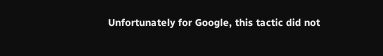Unfortunately for Google, this tactic did not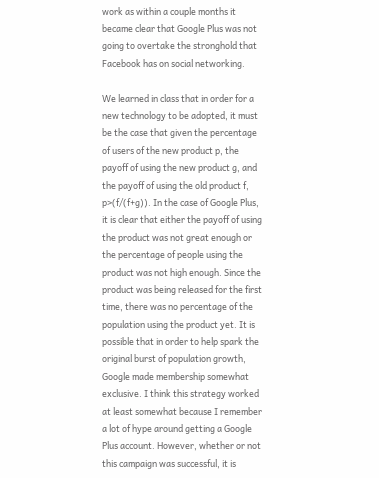work as within a couple months it became clear that Google Plus was not going to overtake the stronghold that Facebook has on social networking.

We learned in class that in order for a new technology to be adopted, it must be the case that given the percentage of users of the new product p, the payoff of using the new product g, and the payoff of using the old product f, p>(f/(f+g)). In the case of Google Plus, it is clear that either the payoff of using the product was not great enough or the percentage of people using the product was not high enough. Since the product was being released for the first time, there was no percentage of the population using the product yet. It is possible that in order to help spark the original burst of population growth, Google made membership somewhat exclusive. I think this strategy worked at least somewhat because I remember a lot of hype around getting a Google Plus account. However, whether or not this campaign was successful, it is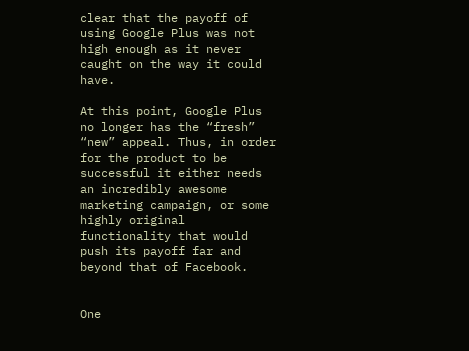clear that the payoff of using Google Plus was not high enough as it never caught on the way it could have.

At this point, Google Plus no longer has the “fresh” “new” appeal. Thus, in order for the product to be successful it either needs an incredibly awesome marketing campaign, or some highly original functionality that would push its payoff far and beyond that of Facebook.


One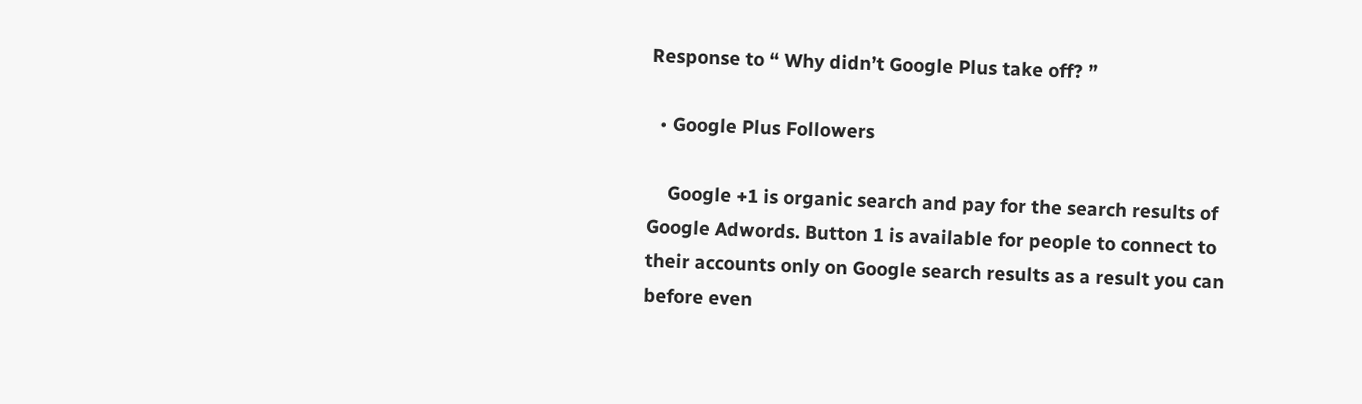Response to “ Why didn’t Google Plus take off? ”

  • Google Plus Followers

    Google +1 is organic search and pay for the search results of Google Adwords. Button 1 is available for people to connect to their accounts only on Google search results as a result you can before even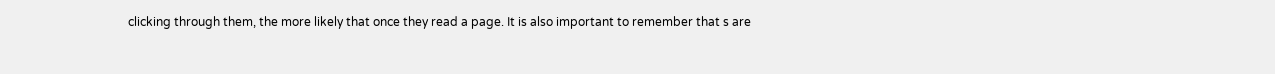clicking through them, the more likely that once they read a page. It is also important to remember that s are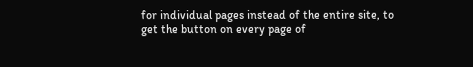for individual pages instead of the entire site, to get the button on every page of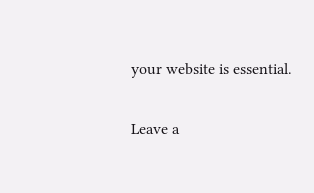your website is essential.

Leave a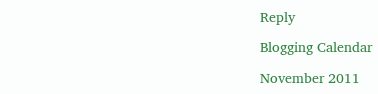Reply

Blogging Calendar

November 2011